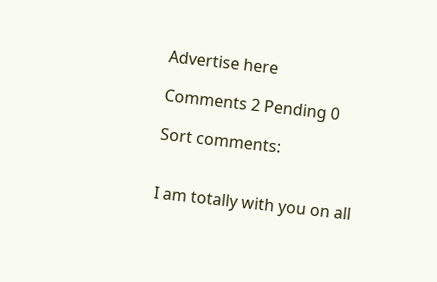Advertise here

Comments 2 Pending 0

Sort comments:


I am totally with you on all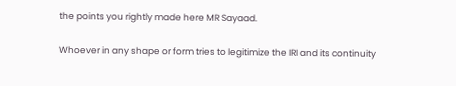the points you rightly made here MR Sayaad.

Whoever in any shape or form tries to legitimize the IRI and its continuity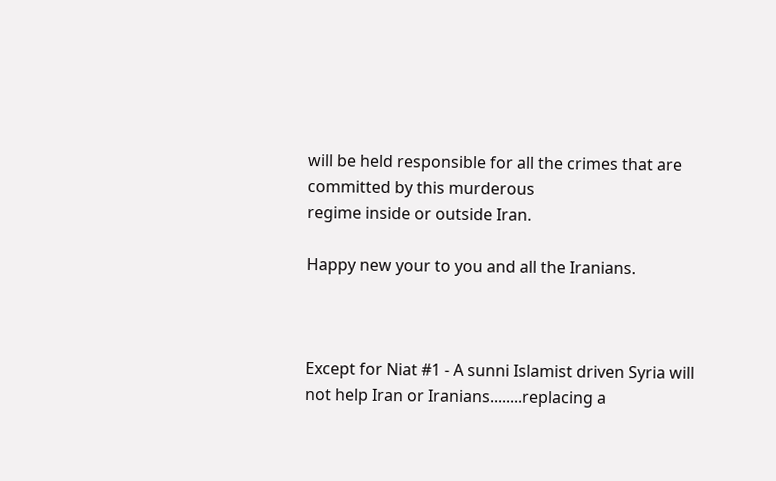will be held responsible for all the crimes that are committed by this murderous
regime inside or outside Iran.

Happy new your to you and all the Iranians.



Except for Niat #1 - A sunni Islamist driven Syria will not help Iran or Iranians........replacing a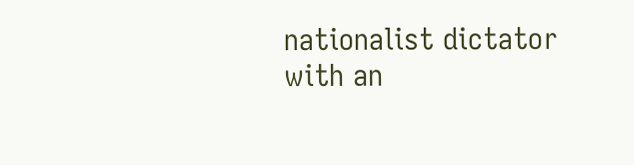nationalist dictator with an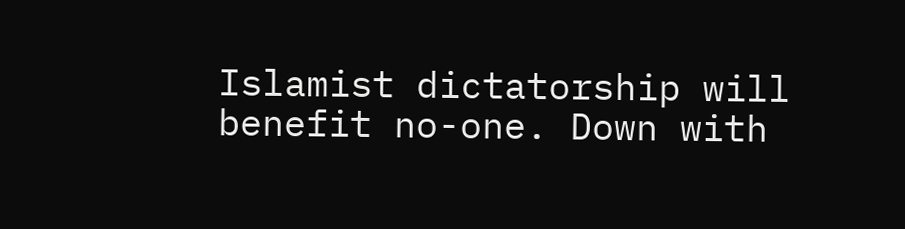Islamist dictatorship will benefit no-one. Down with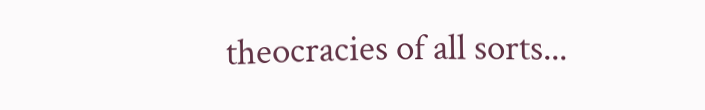theocracies of all sorts...